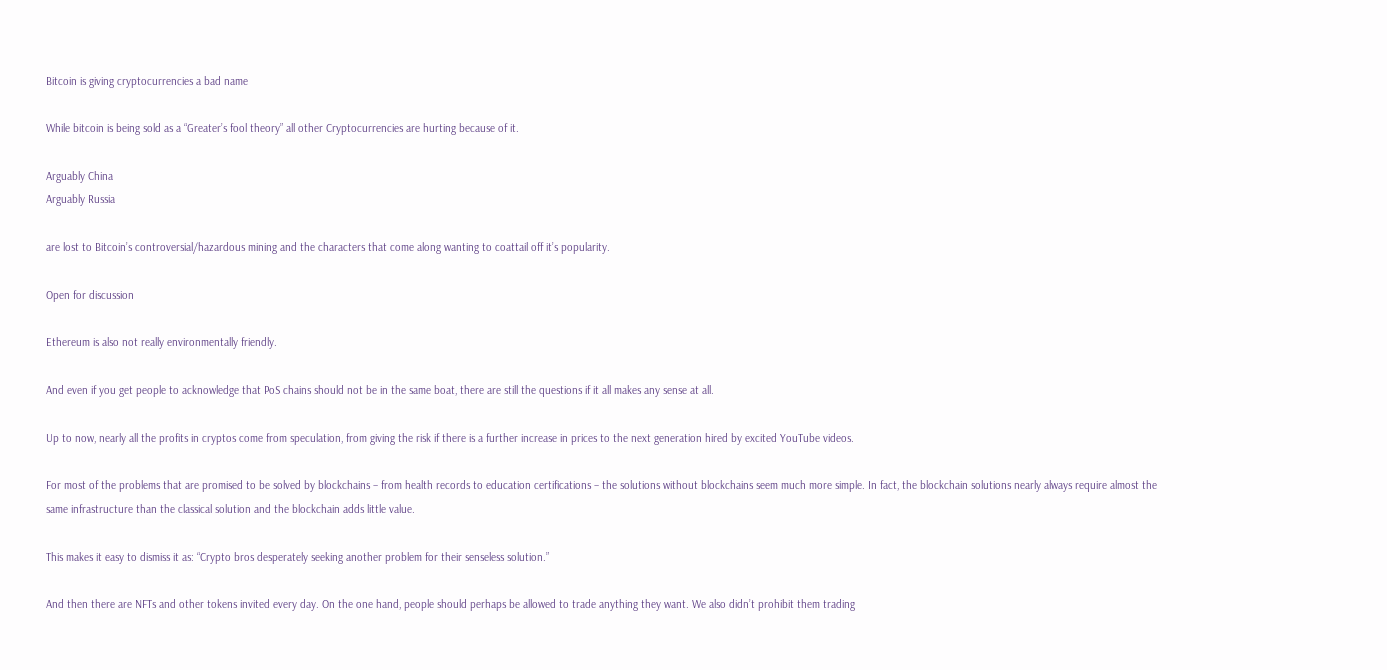Bitcoin is giving cryptocurrencies a bad name

While bitcoin is being sold as a “Greater’s fool theory” all other Cryptocurrencies are hurting because of it.

Arguably China
Arguably Russia

are lost to Bitcoin’s controversial/hazardous mining and the characters that come along wanting to coattail off it’s popularity.

Open for discussion

Ethereum is also not really environmentally friendly.

And even if you get people to acknowledge that PoS chains should not be in the same boat, there are still the questions if it all makes any sense at all.

Up to now, nearly all the profits in cryptos come from speculation, from giving the risk if there is a further increase in prices to the next generation hired by excited YouTube videos.

For most of the problems that are promised to be solved by blockchains – from health records to education certifications – the solutions without blockchains seem much more simple. In fact, the blockchain solutions nearly always require almost the same infrastructure than the classical solution and the blockchain adds little value.

This makes it easy to dismiss it as: “Crypto bros desperately seeking another problem for their senseless solution.”

And then there are NFTs and other tokens invited every day. On the one hand, people should perhaps be allowed to trade anything they want. We also didn’t prohibit them trading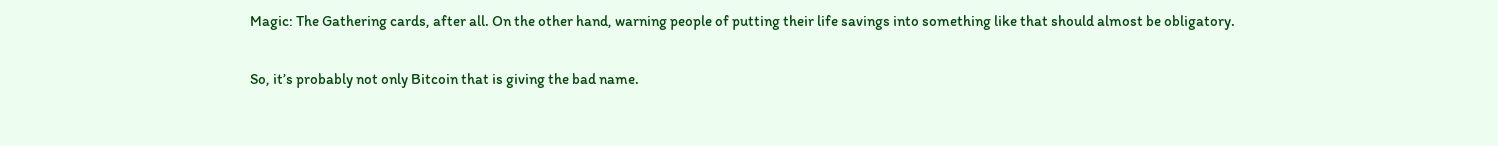Magic: The Gathering cards, after all. On the other hand, warning people of putting their life savings into something like that should almost be obligatory.

So, it’s probably not only Bitcoin that is giving the bad name.